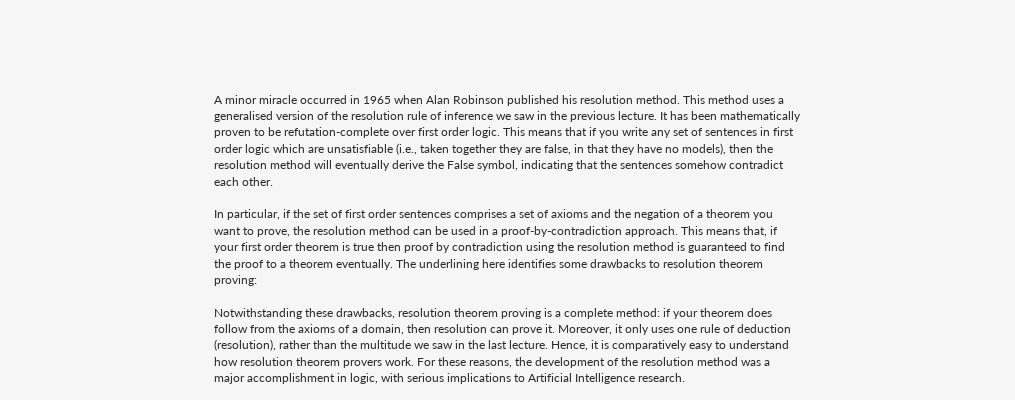A minor miracle occurred in 1965 when Alan Robinson published his resolution method. This method uses a generalised version of the resolution rule of inference we saw in the previous lecture. It has been mathematically proven to be refutation-complete over first order logic. This means that if you write any set of sentences in first order logic which are unsatisfiable (i.e., taken together they are false, in that they have no models), then the resolution method will eventually derive the False symbol, indicating that the sentences somehow contradict each other.

In particular, if the set of first order sentences comprises a set of axioms and the negation of a theorem you want to prove, the resolution method can be used in a proof-by-contradiction approach. This means that, if your first order theorem is true then proof by contradiction using the resolution method is guaranteed to find the proof to a theorem eventually. The underlining here identifies some drawbacks to resolution theorem proving:

Notwithstanding these drawbacks, resolution theorem proving is a complete method: if your theorem does follow from the axioms of a domain, then resolution can prove it. Moreover, it only uses one rule of deduction (resolution), rather than the multitude we saw in the last lecture. Hence, it is comparatively easy to understand how resolution theorem provers work. For these reasons, the development of the resolution method was a major accomplishment in logic, with serious implications to Artificial Intelligence research.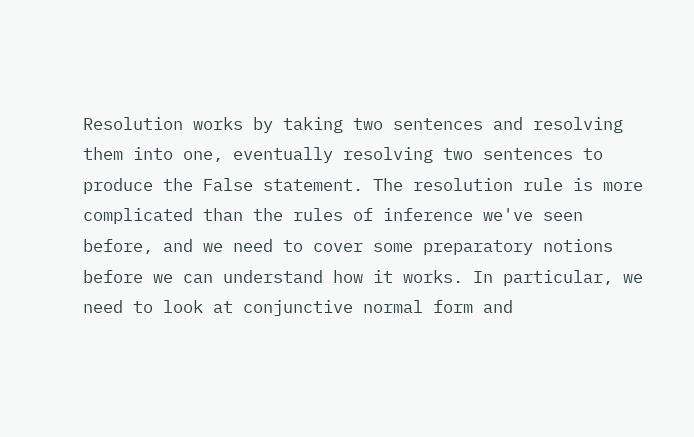Resolution works by taking two sentences and resolving them into one, eventually resolving two sentences to produce the False statement. The resolution rule is more complicated than the rules of inference we've seen before, and we need to cover some preparatory notions before we can understand how it works. In particular, we need to look at conjunctive normal form and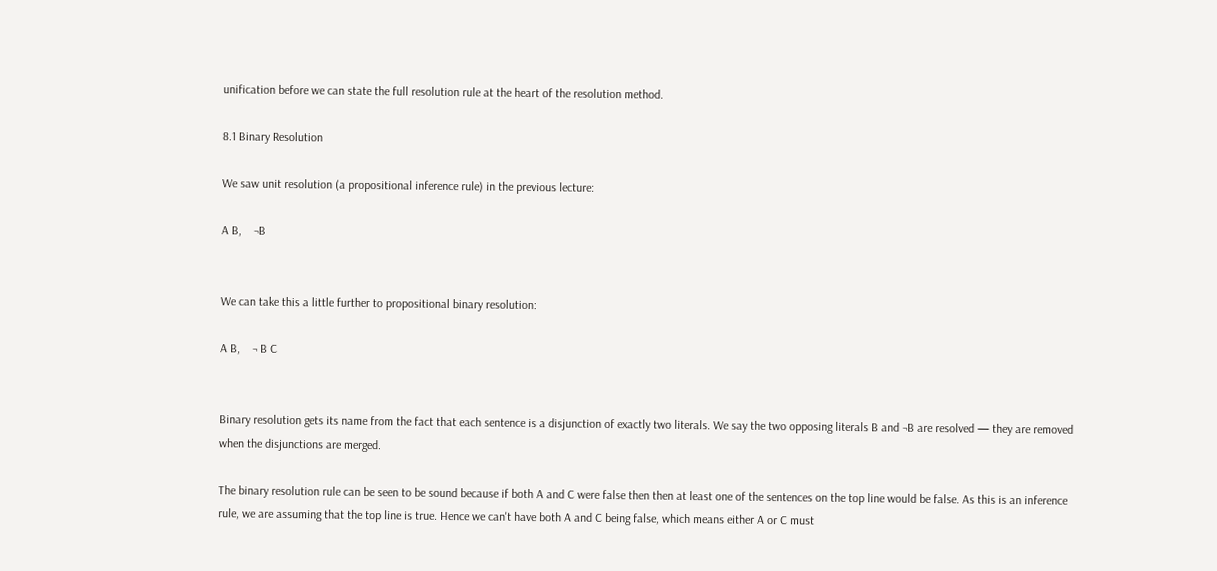unification before we can state the full resolution rule at the heart of the resolution method.

8.1 Binary Resolution

We saw unit resolution (a propositional inference rule) in the previous lecture:

A B,    ¬B


We can take this a little further to propositional binary resolution:

A B,    ¬ B C


Binary resolution gets its name from the fact that each sentence is a disjunction of exactly two literals. We say the two opposing literals B and ¬B are resolved — they are removed when the disjunctions are merged.

The binary resolution rule can be seen to be sound because if both A and C were false then then at least one of the sentences on the top line would be false. As this is an inference rule, we are assuming that the top line is true. Hence we can't have both A and C being false, which means either A or C must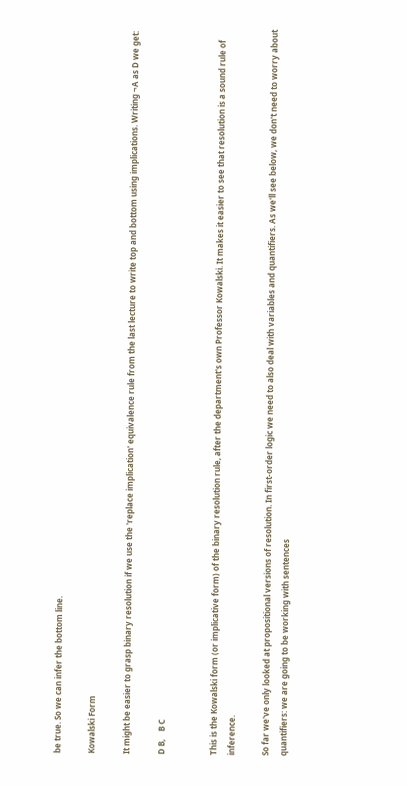be true. So we can infer the bottom line.

Kowalski Form

It might be easier to grasp binary resolution if we use the 'replace implication' equivalence rule from the last lecture to write top and bottom using implications. Writing ¬A as D we get:

D B,    B C


This is the Kowalski form (or implicative form) of the binary resolution rule, after the department's own Professor Kowalski. It makes it easier to see that resolution is a sound rule of inference.

So far we've only looked at propositional versions of resolution. In first-order logic we need to also deal with variables and quantifiers. As we'll see below, we don't need to worry about quantifiers: we are going to be working with sentences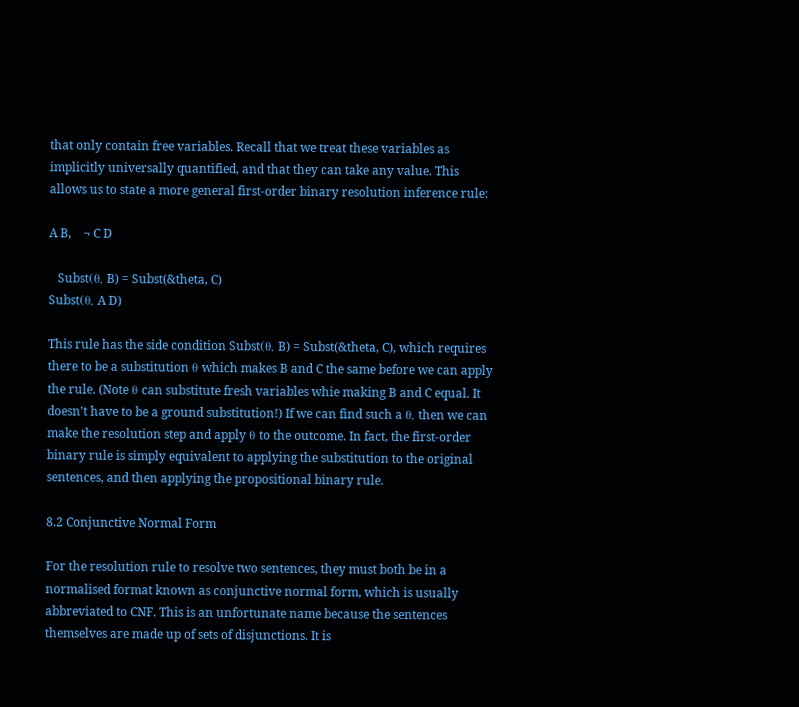that only contain free variables. Recall that we treat these variables as implicitly universally quantified, and that they can take any value. This allows us to state a more general first-order binary resolution inference rule:

A B,    ¬ C D

   Subst(θ, B) = Subst(&theta, C)
Subst(θ, A D)

This rule has the side condition Subst(θ, B) = Subst(&theta, C), which requires there to be a substitution θ which makes B and C the same before we can apply the rule. (Note θ can substitute fresh variables whie making B and C equal. It doesn't have to be a ground substitution!) If we can find such a θ, then we can make the resolution step and apply θ to the outcome. In fact, the first-order binary rule is simply equivalent to applying the substitution to the original sentences, and then applying the propositional binary rule.

8.2 Conjunctive Normal Form

For the resolution rule to resolve two sentences, they must both be in a normalised format known as conjunctive normal form, which is usually abbreviated to CNF. This is an unfortunate name because the sentences themselves are made up of sets of disjunctions. It is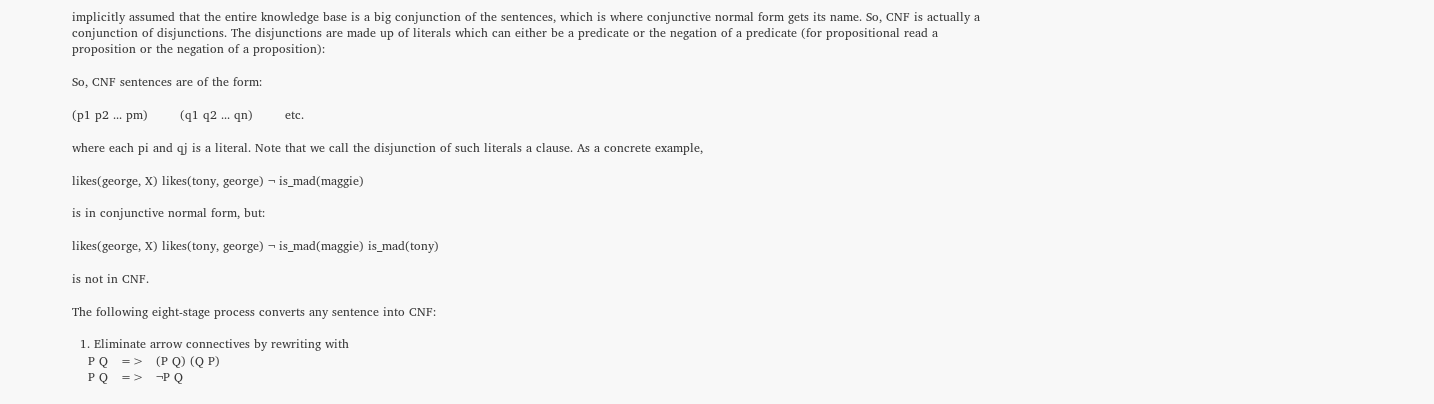implicitly assumed that the entire knowledge base is a big conjunction of the sentences, which is where conjunctive normal form gets its name. So, CNF is actually a conjunction of disjunctions. The disjunctions are made up of literals which can either be a predicate or the negation of a predicate (for propositional read a proposition or the negation of a proposition):

So, CNF sentences are of the form:

(p1 p2 ... pm)        (q1 q2 ... qn)        etc.

where each pi and qj is a literal. Note that we call the disjunction of such literals a clause. As a concrete example,

likes(george, X) likes(tony, george) ¬ is_mad(maggie)

is in conjunctive normal form, but:

likes(george, X) likes(tony, george) ¬ is_mad(maggie) is_mad(tony)

is not in CNF.

The following eight-stage process converts any sentence into CNF:

  1. Eliminate arrow connectives by rewriting with
    P Q   =>   (P Q) (Q P)
    P Q   =>   ¬P Q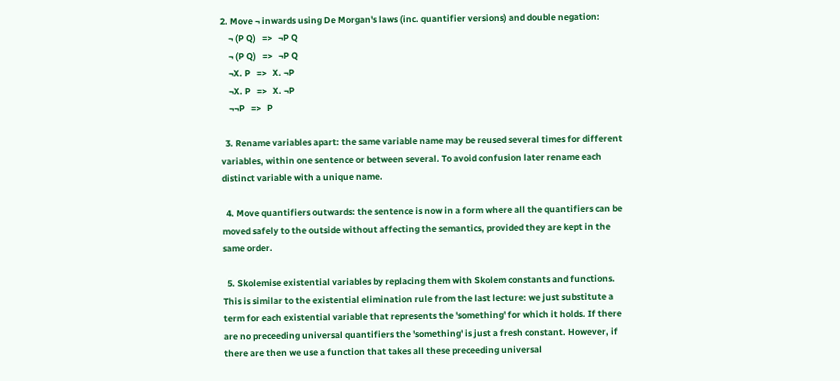2. Move ¬ inwards using De Morgan's laws (inc. quantifier versions) and double negation:
    ¬ (P Q)   =>   ¬P Q
    ¬ (P Q)   =>   ¬P Q
    ¬X. P   =>   X. ¬P
    ¬X. P   =>   X. ¬P
    ¬¬P   =>   P

  3. Rename variables apart: the same variable name may be reused several times for different variables, within one sentence or between several. To avoid confusion later rename each distinct variable with a unique name.

  4. Move quantifiers outwards: the sentence is now in a form where all the quantifiers can be moved safely to the outside without affecting the semantics, provided they are kept in the same order.

  5. Skolemise existential variables by replacing them with Skolem constants and functions. This is similar to the existential elimination rule from the last lecture: we just substitute a term for each existential variable that represents the 'something' for which it holds. If there are no preceeding universal quantifiers the 'something' is just a fresh constant. However, if there are then we use a function that takes all these preceeding universal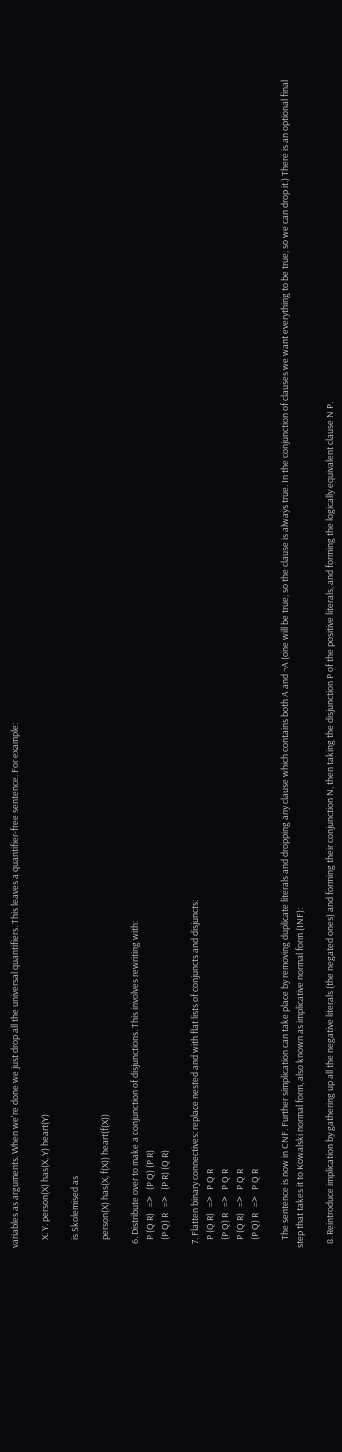variables as arguments. When we're done we just drop all the universal quantifiers. This leaves a quantifier-free sentence. For example:

    X. Y. person(X) has(X, Y) heart(Y)

    is Skolemised as

    person(X) has(X, f(X)) heart(f(X))

  6. Distribute over to make a conjunction of disjunctions. This involves rewriting with:
    P (Q R)   =>   (P Q) (P R)
    (P Q) R   =>   (P R) (Q R)

  7. Flatten binary connectives: replace nested and with flat lists of conjuncts and disjuncts:
    P (Q R)   =>   P Q R
    (P Q) R   =>   P Q R
    P (Q R)   =>   P Q R
    (P Q) R   =>   P Q R

    The sentence is now in CNF. Further simplication can take place by removing duplicate literals and dropping any clause which contains both A and ¬A (one will be true, so the clause is always true. In the conjunction of clauses we want everything to be true, so we can drop it.) There is an optional final step that takes it to Kowalski normal form, also known as implicative normal form (INF):

  8. Reintroduce implication by gathering up all the negative literals (the negated ones) and forming their conjunction N, then taking the disjunction P of the positive literals, and forming the logically equivalent clause N P.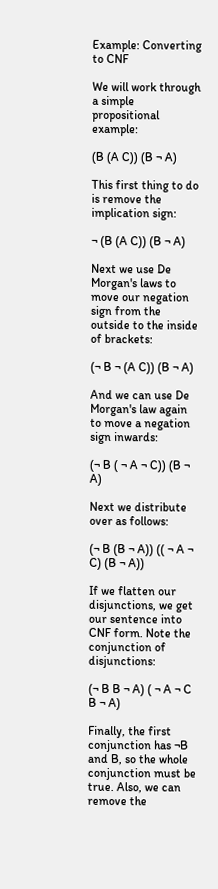Example: Converting to CNF

We will work through a simple propositional example:

(B (A C)) (B ¬ A)

This first thing to do is remove the implication sign:

¬ (B (A C)) (B ¬ A)

Next we use De Morgan's laws to move our negation sign from the outside to the inside of brackets:

(¬ B ¬ (A C)) (B ¬ A)

And we can use De Morgan's law again to move a negation sign inwards:

(¬ B ( ¬ A ¬ C)) (B ¬ A)

Next we distribute over as follows:

(¬ B (B ¬ A)) (( ¬ A ¬ C) (B ¬ A))

If we flatten our disjunctions, we get our sentence into CNF form. Note the conjunction of disjunctions:

(¬ B B ¬ A) ( ¬ A ¬ C B ¬ A)

Finally, the first conjunction has ¬B and B, so the whole conjunction must be true. Also, we can remove the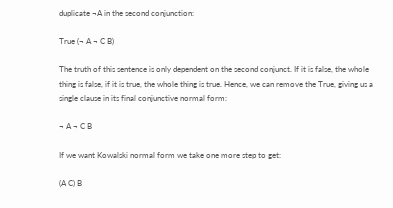duplicate ¬A in the second conjunction:

True (¬ A ¬ C B)

The truth of this sentence is only dependent on the second conjunct. If it is false, the whole thing is false, if it is true, the whole thing is true. Hence, we can remove the True, giving us a single clause in its final conjunctive normal form:

¬ A ¬ C B

If we want Kowalski normal form we take one more step to get:

(A C) B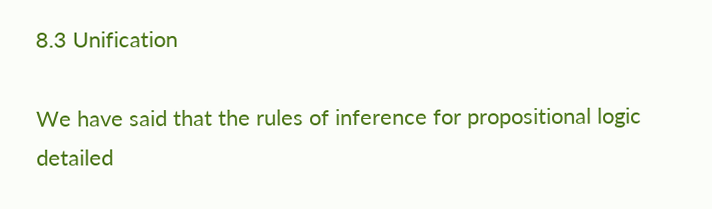8.3 Unification

We have said that the rules of inference for propositional logic detailed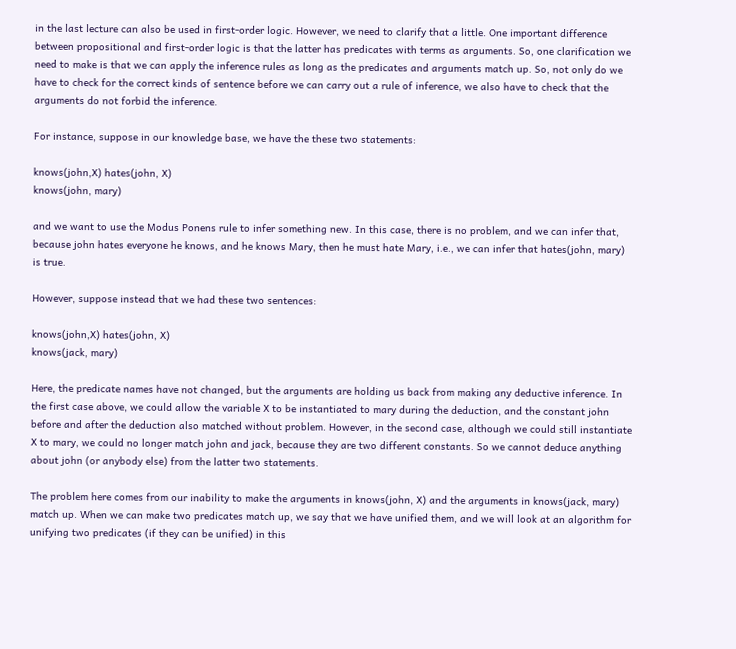in the last lecture can also be used in first-order logic. However, we need to clarify that a little. One important difference between propositional and first-order logic is that the latter has predicates with terms as arguments. So, one clarification we need to make is that we can apply the inference rules as long as the predicates and arguments match up. So, not only do we have to check for the correct kinds of sentence before we can carry out a rule of inference, we also have to check that the arguments do not forbid the inference.

For instance, suppose in our knowledge base, we have the these two statements:

knows(john,X) hates(john, X)
knows(john, mary)

and we want to use the Modus Ponens rule to infer something new. In this case, there is no problem, and we can infer that, because john hates everyone he knows, and he knows Mary, then he must hate Mary, i.e., we can infer that hates(john, mary) is true.

However, suppose instead that we had these two sentences:

knows(john,X) hates(john, X)
knows(jack, mary)

Here, the predicate names have not changed, but the arguments are holding us back from making any deductive inference. In the first case above, we could allow the variable X to be instantiated to mary during the deduction, and the constant john before and after the deduction also matched without problem. However, in the second case, although we could still instantiate X to mary, we could no longer match john and jack, because they are two different constants. So we cannot deduce anything about john (or anybody else) from the latter two statements.

The problem here comes from our inability to make the arguments in knows(john, X) and the arguments in knows(jack, mary) match up. When we can make two predicates match up, we say that we have unified them, and we will look at an algorithm for unifying two predicates (if they can be unified) in this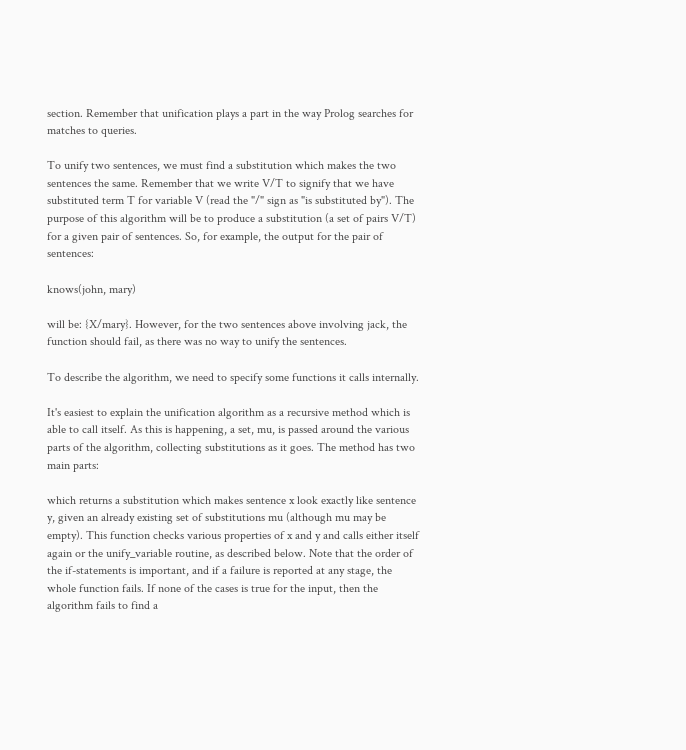section. Remember that unification plays a part in the way Prolog searches for matches to queries.

To unify two sentences, we must find a substitution which makes the two sentences the same. Remember that we write V/T to signify that we have substituted term T for variable V (read the "/" sign as "is substituted by"). The purpose of this algorithm will be to produce a substitution (a set of pairs V/T) for a given pair of sentences. So, for example, the output for the pair of sentences:

knows(john, mary)

will be: {X/mary}. However, for the two sentences above involving jack, the function should fail, as there was no way to unify the sentences.

To describe the algorithm, we need to specify some functions it calls internally.

It's easiest to explain the unification algorithm as a recursive method which is able to call itself. As this is happening, a set, mu, is passed around the various parts of the algorithm, collecting substitutions as it goes. The method has two main parts:

which returns a substitution which makes sentence x look exactly like sentence y, given an already existing set of substitutions mu (although mu may be empty). This function checks various properties of x and y and calls either itself again or the unify_variable routine, as described below. Note that the order of the if-statements is important, and if a failure is reported at any stage, the whole function fails. If none of the cases is true for the input, then the algorithm fails to find a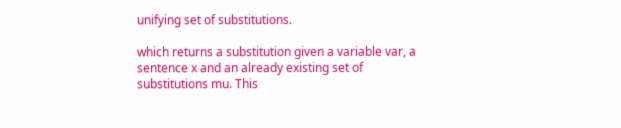unifying set of substitutions.

which returns a substitution given a variable var, a sentence x and an already existing set of substitutions mu. This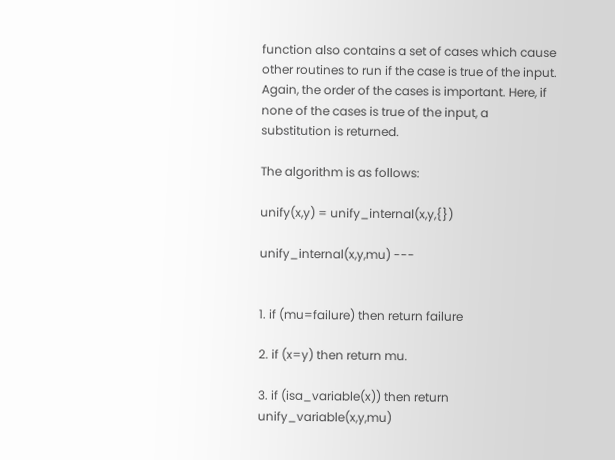function also contains a set of cases which cause other routines to run if the case is true of the input. Again, the order of the cases is important. Here, if none of the cases is true of the input, a substitution is returned.

The algorithm is as follows:

unify(x,y) = unify_internal(x,y,{})

unify_internal(x,y,mu) ---


1. if (mu=failure) then return failure

2. if (x=y) then return mu.

3. if (isa_variable(x)) then return unify_variable(x,y,mu)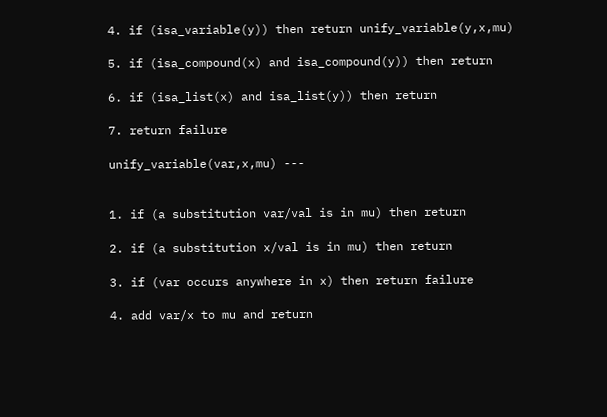4. if (isa_variable(y)) then return unify_variable(y,x,mu)

5. if (isa_compound(x) and isa_compound(y)) then return

6. if (isa_list(x) and isa_list(y)) then return

7. return failure

unify_variable(var,x,mu) ---


1. if (a substitution var/val is in mu) then return

2. if (a substitution x/val is in mu) then return

3. if (var occurs anywhere in x) then return failure

4. add var/x to mu and return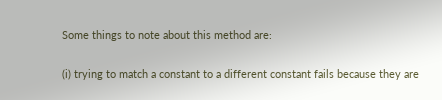Some things to note about this method are:

(i) trying to match a constant to a different constant fails because they are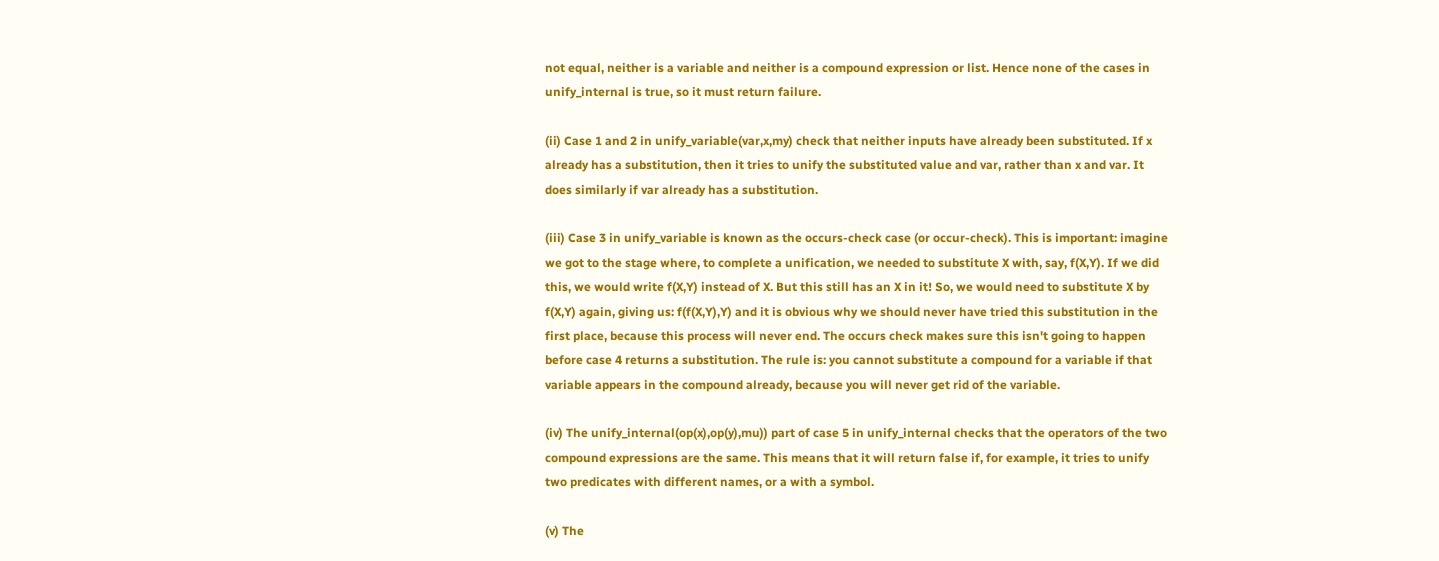not equal, neither is a variable and neither is a compound expression or list. Hence none of the cases in unify_internal is true, so it must return failure.

(ii) Case 1 and 2 in unify_variable(var,x,my) check that neither inputs have already been substituted. If x already has a substitution, then it tries to unify the substituted value and var, rather than x and var. It does similarly if var already has a substitution.

(iii) Case 3 in unify_variable is known as the occurs-check case (or occur-check). This is important: imagine we got to the stage where, to complete a unification, we needed to substitute X with, say, f(X,Y). If we did this, we would write f(X,Y) instead of X. But this still has an X in it! So, we would need to substitute X by f(X,Y) again, giving us: f(f(X,Y),Y) and it is obvious why we should never have tried this substitution in the first place, because this process will never end. The occurs check makes sure this isn't going to happen before case 4 returns a substitution. The rule is: you cannot substitute a compound for a variable if that variable appears in the compound already, because you will never get rid of the variable.

(iv) The unify_internal(op(x),op(y),mu)) part of case 5 in unify_internal checks that the operators of the two compound expressions are the same. This means that it will return false if, for example, it tries to unify two predicates with different names, or a with a symbol.

(v) The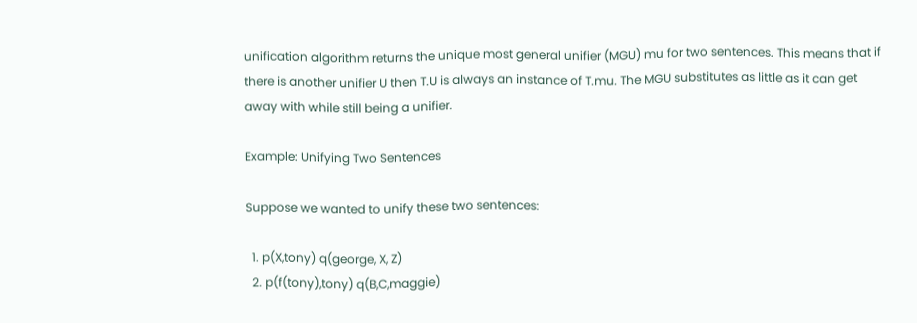unification algorithm returns the unique most general unifier (MGU) mu for two sentences. This means that if there is another unifier U then T.U is always an instance of T.mu. The MGU substitutes as little as it can get away with while still being a unifier.

Example: Unifying Two Sentences

Suppose we wanted to unify these two sentences:

  1. p(X,tony) q(george, X, Z)
  2. p(f(tony),tony) q(B,C,maggie)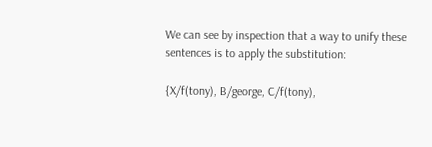We can see by inspection that a way to unify these sentences is to apply the substitution:

{X/f(tony), B/george, C/f(tony),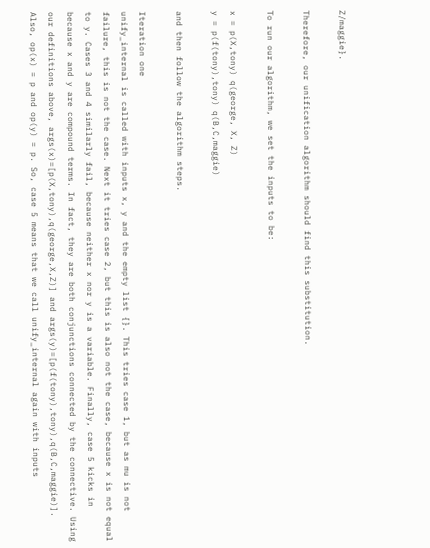Z/maggie}.

Therefore, our unification algorithm should find this substitution.

To run our algorithm, we set the inputs to be:

x = p(X,tony) q(george, X, Z)
y = p(f(tony),tony) q(B,C,maggie)

and then follow the algorithm steps.

Iteration one
unify_internal is called with inputs x, y and the empty list {}. This tries case 1, but as mu is not failure, this is not the case. Next it tries case 2, but this is also not the case, because x is not equal to y. Cases 3 and 4 similarly fail, because neither x nor y is a variable. Finally, case 5 kicks in because x and y are compound terms. In fact, they are both conjunctions connected by the connective. Using our definitions above, args(x)=[p(X,tony),q(george,X,Z)] and args(y)=[p(f(tony),tony),q(B,C,maggie)]. Also, op(x) = p and op(y) = p. So, case 5 means that we call unify_internal again with inputs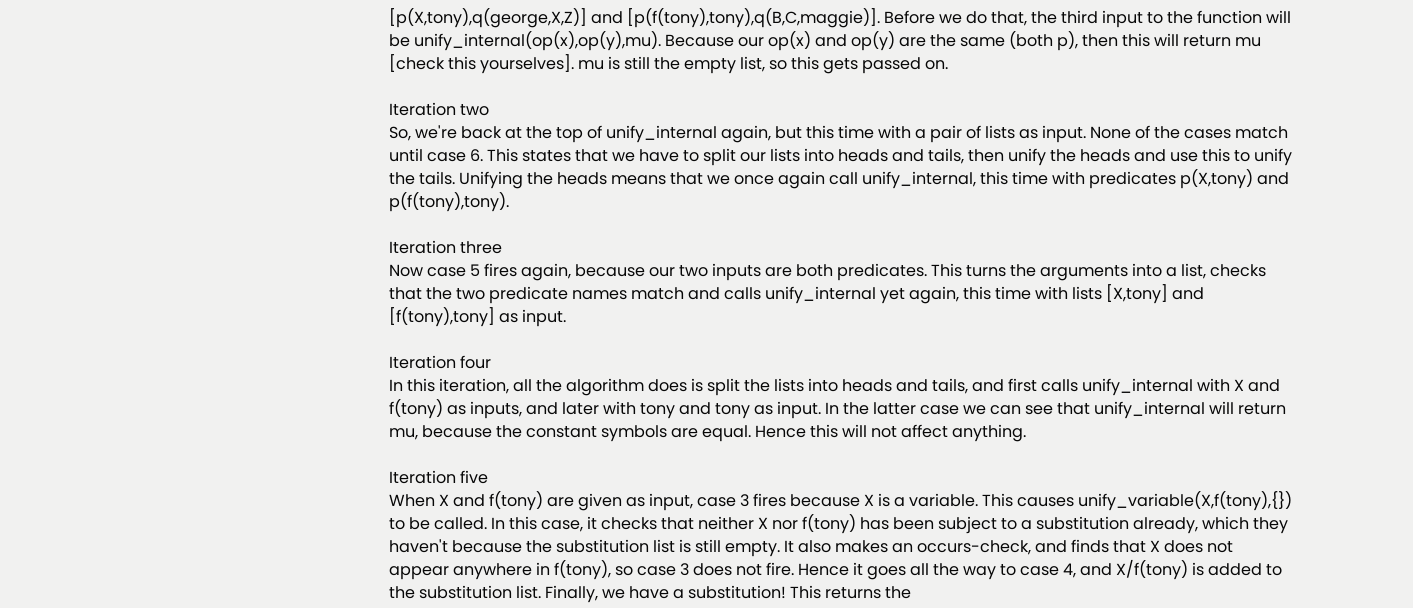[p(X,tony),q(george,X,Z)] and [p(f(tony),tony),q(B,C,maggie)]. Before we do that, the third input to the function will be unify_internal(op(x),op(y),mu). Because our op(x) and op(y) are the same (both p), then this will return mu [check this yourselves]. mu is still the empty list, so this gets passed on.

Iteration two
So, we're back at the top of unify_internal again, but this time with a pair of lists as input. None of the cases match until case 6. This states that we have to split our lists into heads and tails, then unify the heads and use this to unify the tails. Unifying the heads means that we once again call unify_internal, this time with predicates p(X,tony) and p(f(tony),tony).

Iteration three
Now case 5 fires again, because our two inputs are both predicates. This turns the arguments into a list, checks that the two predicate names match and calls unify_internal yet again, this time with lists [X,tony] and [f(tony),tony] as input.

Iteration four
In this iteration, all the algorithm does is split the lists into heads and tails, and first calls unify_internal with X and f(tony) as inputs, and later with tony and tony as input. In the latter case we can see that unify_internal will return mu, because the constant symbols are equal. Hence this will not affect anything.

Iteration five
When X and f(tony) are given as input, case 3 fires because X is a variable. This causes unify_variable(X,f(tony),{}) to be called. In this case, it checks that neither X nor f(tony) has been subject to a substitution already, which they haven't because the substitution list is still empty. It also makes an occurs-check, and finds that X does not appear anywhere in f(tony), so case 3 does not fire. Hence it goes all the way to case 4, and X/f(tony) is added to the substitution list. Finally, we have a substitution! This returns the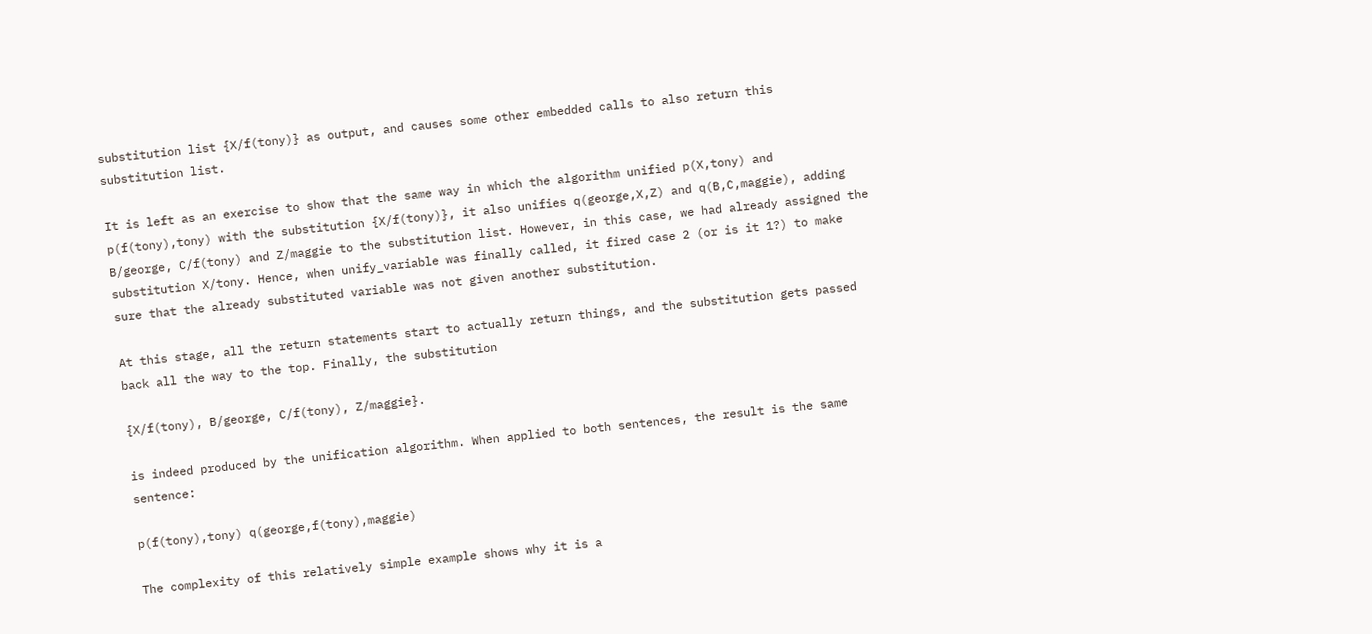substitution list {X/f(tony)} as output, and causes some other embedded calls to also return this substitution list.

It is left as an exercise to show that the same way in which the algorithm unified p(X,tony) and p(f(tony),tony) with the substitution {X/f(tony)}, it also unifies q(george,X,Z) and q(B,C,maggie), adding B/george, C/f(tony) and Z/maggie to the substitution list. However, in this case, we had already assigned the substitution X/tony. Hence, when unify_variable was finally called, it fired case 2 (or is it 1?) to make sure that the already substituted variable was not given another substitution.

At this stage, all the return statements start to actually return things, and the substitution gets passed back all the way to the top. Finally, the substitution

{X/f(tony), B/george, C/f(tony), Z/maggie}.

is indeed produced by the unification algorithm. When applied to both sentences, the result is the same sentence:

p(f(tony),tony) q(george,f(tony),maggie)

The complexity of this relatively simple example shows why it is a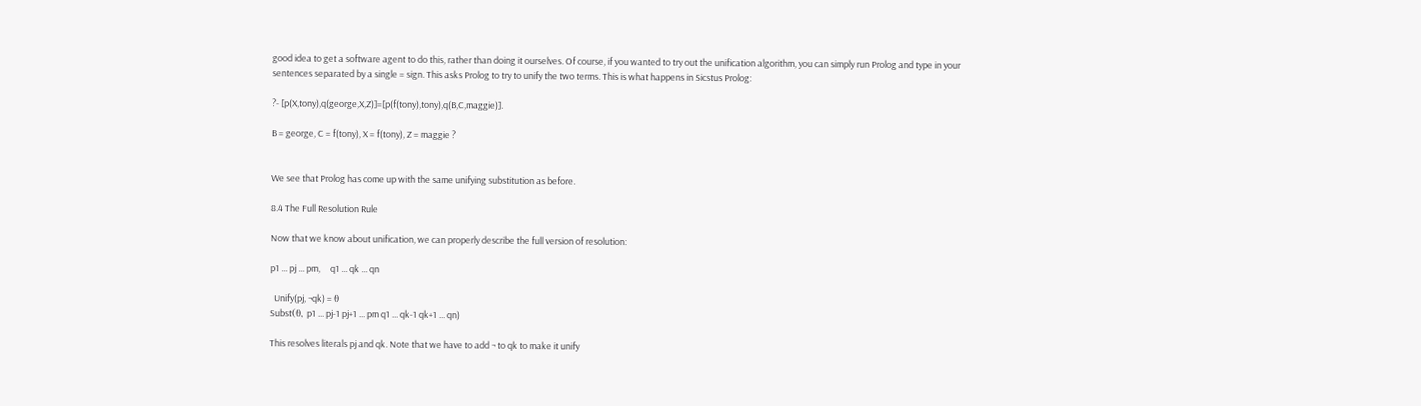good idea to get a software agent to do this, rather than doing it ourselves. Of course, if you wanted to try out the unification algorithm, you can simply run Prolog and type in your sentences separated by a single = sign. This asks Prolog to try to unify the two terms. This is what happens in Sicstus Prolog:

?- [p(X,tony),q(george,X,Z)]=[p(f(tony),tony),q(B,C,maggie)].

B = george, C = f(tony), X = f(tony), Z = maggie ?


We see that Prolog has come up with the same unifying substitution as before.

8.4 The Full Resolution Rule

Now that we know about unification, we can properly describe the full version of resolution:

p1 ... pj ... pm,     q1 ... qk ... qn

  Unify(pj, ¬qk) = θ
Subst(θ, p1 ... pj-1 pj+1 ... pm q1 ... qk-1 qk+1 ... qn)

This resolves literals pj and qk. Note that we have to add ¬ to qk to make it unify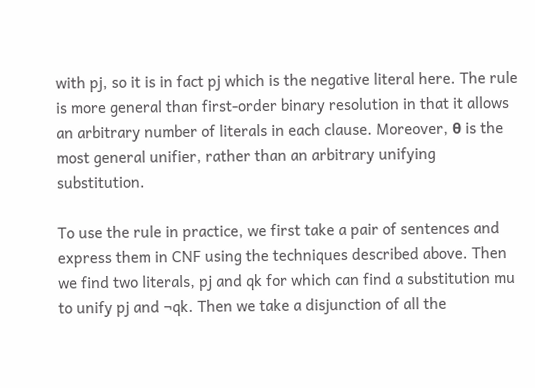with pj, so it is in fact pj which is the negative literal here. The rule is more general than first-order binary resolution in that it allows an arbitrary number of literals in each clause. Moreover, θ is the most general unifier, rather than an arbitrary unifying substitution.

To use the rule in practice, we first take a pair of sentences and express them in CNF using the techniques described above. Then we find two literals, pj and qk for which can find a substitution mu to unify pj and ¬qk. Then we take a disjunction of all the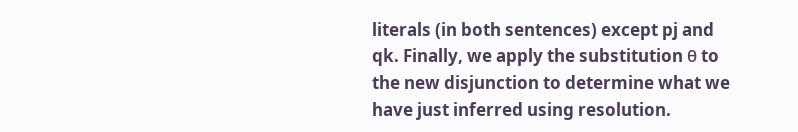literals (in both sentences) except pj and qk. Finally, we apply the substitution θ to the new disjunction to determine what we have just inferred using resolution.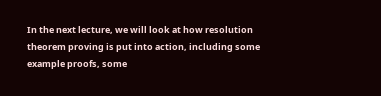In the next lecture, we will look at how resolution theorem proving is put into action, including some example proofs, some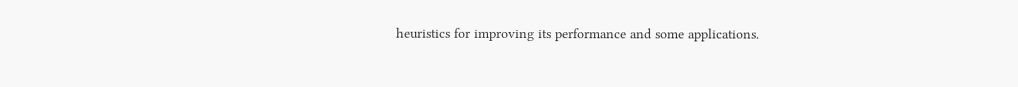heuristics for improving its performance and some applications.